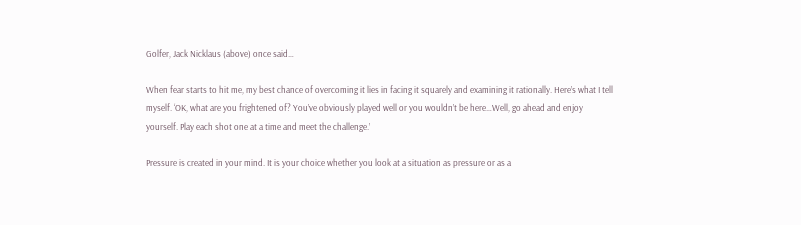Golfer, Jack Nicklaus (above) once said…

When fear starts to hit me, my best chance of overcoming it lies in facing it squarely and examining it rationally. Here’s what I tell myself. ‘OK, what are you frightened of? You’ve obviously played well or you wouldn’t be here…Well, go ahead and enjoy yourself. Play each shot one at a time and meet the challenge.’

Pressure is created in your mind. It is your choice whether you look at a situation as pressure or as a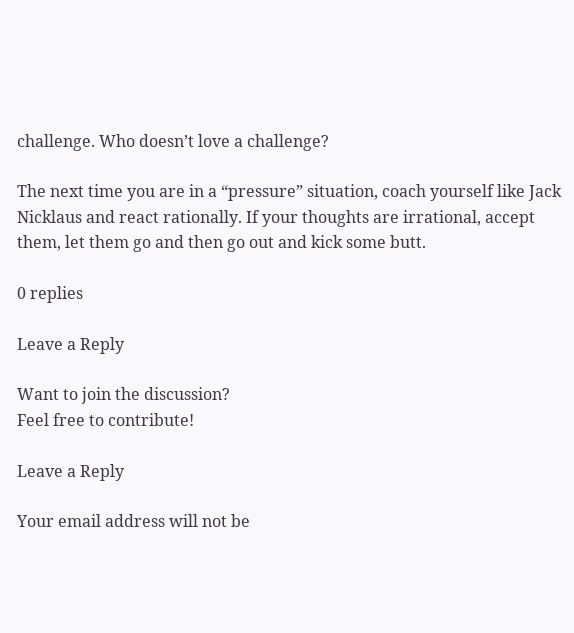challenge. Who doesn’t love a challenge?

The next time you are in a “pressure” situation, coach yourself like Jack Nicklaus and react rationally. If your thoughts are irrational, accept them, let them go and then go out and kick some butt.

0 replies

Leave a Reply

Want to join the discussion?
Feel free to contribute!

Leave a Reply

Your email address will not be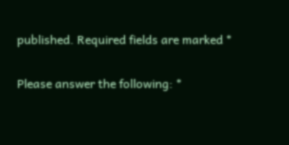published. Required fields are marked *

Please answer the following: *